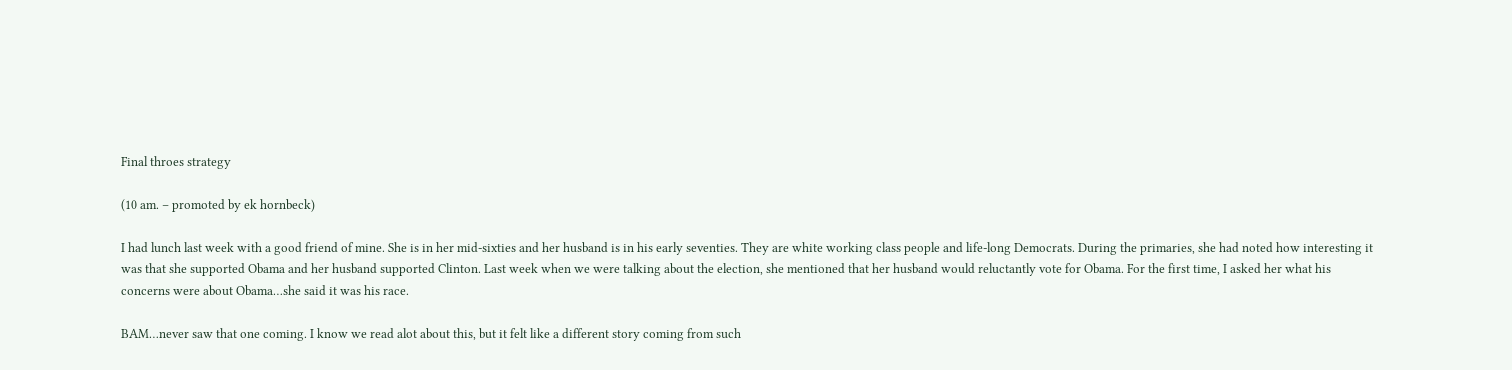Final throes strategy

(10 am. – promoted by ek hornbeck)

I had lunch last week with a good friend of mine. She is in her mid-sixties and her husband is in his early seventies. They are white working class people and life-long Democrats. During the primaries, she had noted how interesting it was that she supported Obama and her husband supported Clinton. Last week when we were talking about the election, she mentioned that her husband would reluctantly vote for Obama. For the first time, I asked her what his concerns were about Obama…she said it was his race.

BAM…never saw that one coming. I know we read alot about this, but it felt like a different story coming from such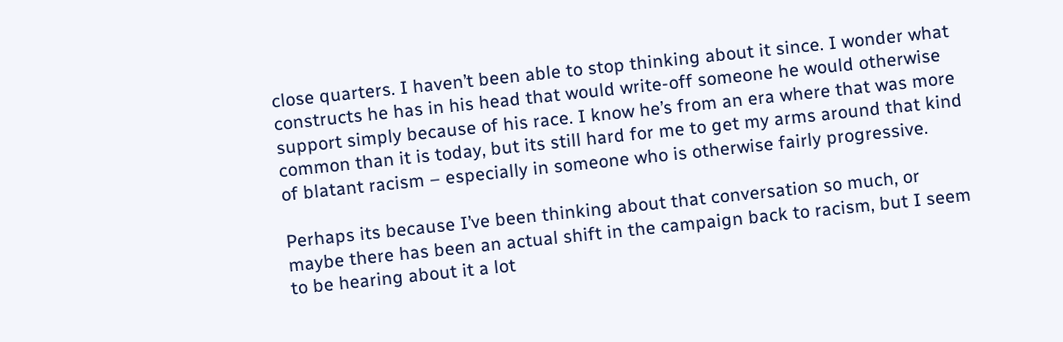close quarters. I haven’t been able to stop thinking about it since. I wonder what constructs he has in his head that would write-off someone he would otherwise support simply because of his race. I know he’s from an era where that was more common than it is today, but its still hard for me to get my arms around that kind of blatant racism – especially in someone who is otherwise fairly progressive.

Perhaps its because I’ve been thinking about that conversation so much, or maybe there has been an actual shift in the campaign back to racism, but I seem to be hearing about it a lot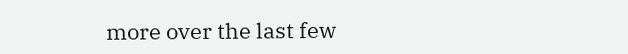more over the last few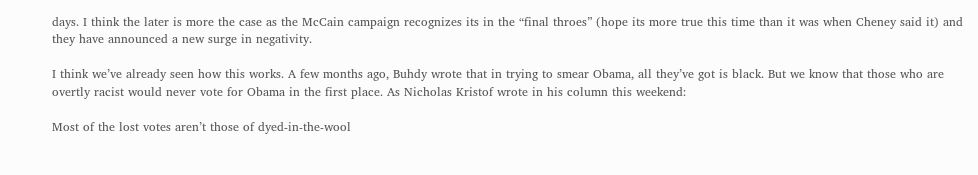days. I think the later is more the case as the McCain campaign recognizes its in the “final throes” (hope its more true this time than it was when Cheney said it) and they have announced a new surge in negativity.

I think we’ve already seen how this works. A few months ago, Buhdy wrote that in trying to smear Obama, all they’ve got is black. But we know that those who are overtly racist would never vote for Obama in the first place. As Nicholas Kristof wrote in his column this weekend:

Most of the lost votes aren’t those of dyed-in-the-wool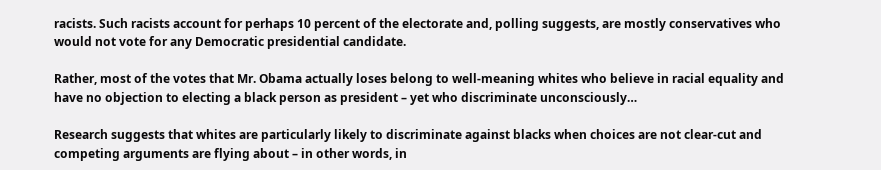racists. Such racists account for perhaps 10 percent of the electorate and, polling suggests, are mostly conservatives who would not vote for any Democratic presidential candidate.

Rather, most of the votes that Mr. Obama actually loses belong to well-meaning whites who believe in racial equality and have no objection to electing a black person as president – yet who discriminate unconsciously…

Research suggests that whites are particularly likely to discriminate against blacks when choices are not clear-cut and competing arguments are flying about – in other words, in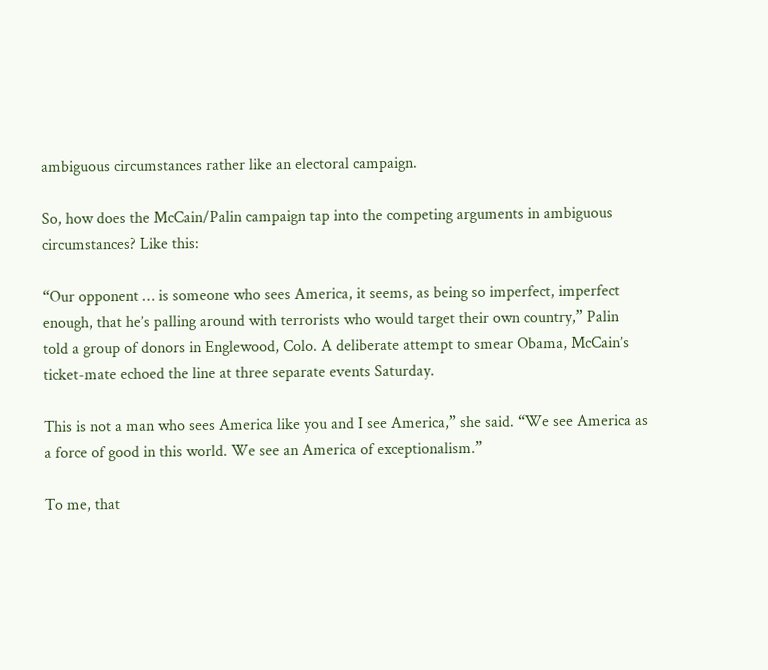ambiguous circumstances rather like an electoral campaign.

So, how does the McCain/Palin campaign tap into the competing arguments in ambiguous circumstances? Like this:

“Our opponent … is someone who sees America, it seems, as being so imperfect, imperfect enough, that he’s palling around with terrorists who would target their own country,” Palin told a group of donors in Englewood, Colo. A deliberate attempt to smear Obama, McCain’s ticket-mate echoed the line at three separate events Saturday.

This is not a man who sees America like you and I see America,” she said. “We see America as a force of good in this world. We see an America of exceptionalism.”

To me, that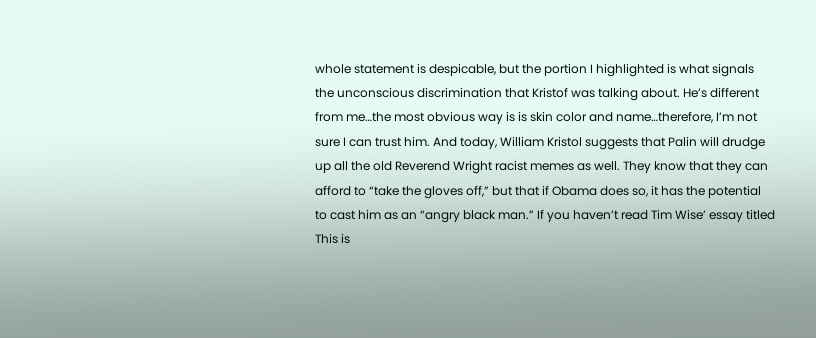whole statement is despicable, but the portion I highlighted is what signals the unconscious discrimination that Kristof was talking about. He’s different from me…the most obvious way is is skin color and name…therefore, I’m not sure I can trust him. And today, William Kristol suggests that Palin will drudge up all the old Reverend Wright racist memes as well. They know that they can afford to “take the gloves off,” but that if Obama does so, it has the potential to cast him as an “angry black man.” If you haven’t read Tim Wise’ essay titled This is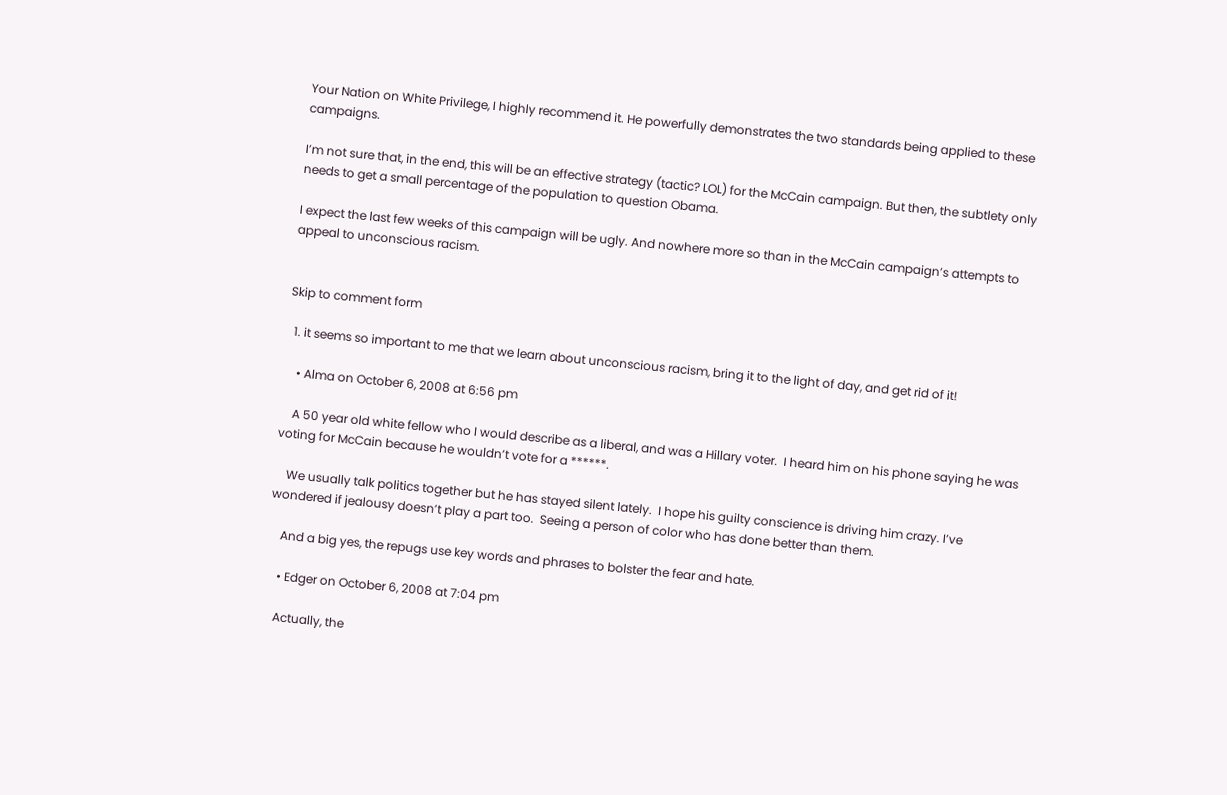Your Nation on White Privilege, I highly recommend it. He powerfully demonstrates the two standards being applied to these campaigns.

I’m not sure that, in the end, this will be an effective strategy (tactic? LOL) for the McCain campaign. But then, the subtlety only needs to get a small percentage of the population to question Obama.

I expect the last few weeks of this campaign will be ugly. And nowhere more so than in the McCain campaign’s attempts to appeal to unconscious racism.


Skip to comment form

  1. it seems so important to me that we learn about unconscious racism, bring it to the light of day, and get rid of it!

    • Alma on October 6, 2008 at 6:56 pm

    A 50 year old white fellow who I would describe as a liberal, and was a Hillary voter.  I heard him on his phone saying he was voting for McCain because he wouldn’t vote for a ******.

    We usually talk politics together but he has stayed silent lately.  I hope his guilty conscience is driving him crazy. I’ve wondered if jealousy doesn’t play a part too.  Seeing a person of color who has done better than them.

    And a big yes, the repugs use key words and phrases to bolster the fear and hate.

    • Edger on October 6, 2008 at 7:04 pm

    Actually, the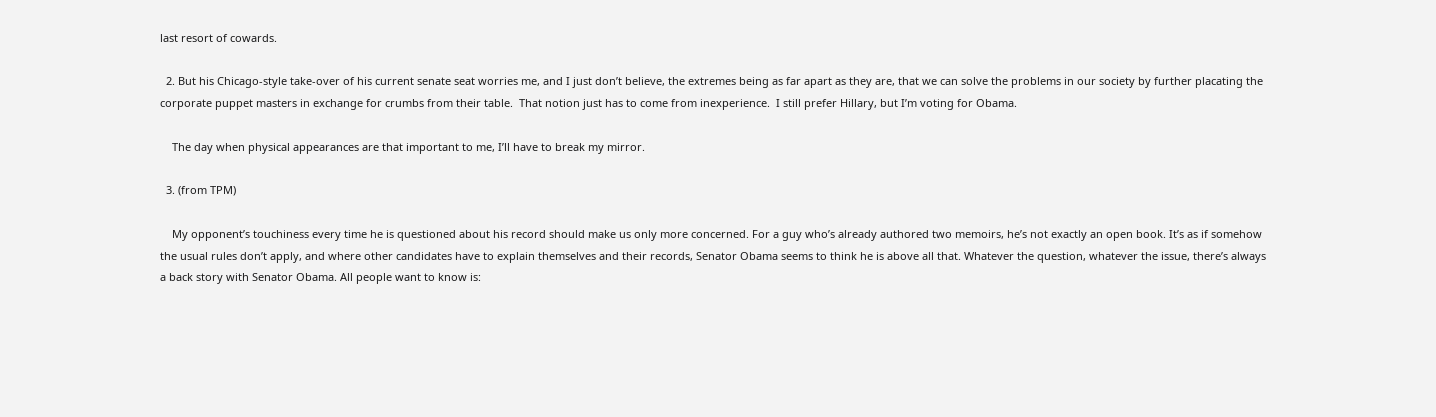last resort of cowards.

  2. But his Chicago-style take-over of his current senate seat worries me, and I just don’t believe, the extremes being as far apart as they are, that we can solve the problems in our society by further placating the corporate puppet masters in exchange for crumbs from their table.  That notion just has to come from inexperience.  I still prefer Hillary, but I’m voting for Obama.

    The day when physical appearances are that important to me, I’ll have to break my mirror.

  3. (from TPM)

    My opponent’s touchiness every time he is questioned about his record should make us only more concerned. For a guy who’s already authored two memoirs, he’s not exactly an open book. It’s as if somehow the usual rules don’t apply, and where other candidates have to explain themselves and their records, Senator Obama seems to think he is above all that. Whatever the question, whatever the issue, there’s always a back story with Senator Obama. All people want to know is: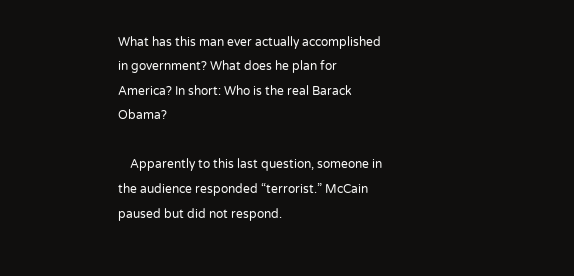What has this man ever actually accomplished in government? What does he plan for America? In short: Who is the real Barack Obama?

    Apparently to this last question, someone in the audience responded “terrorist.” McCain paused but did not respond.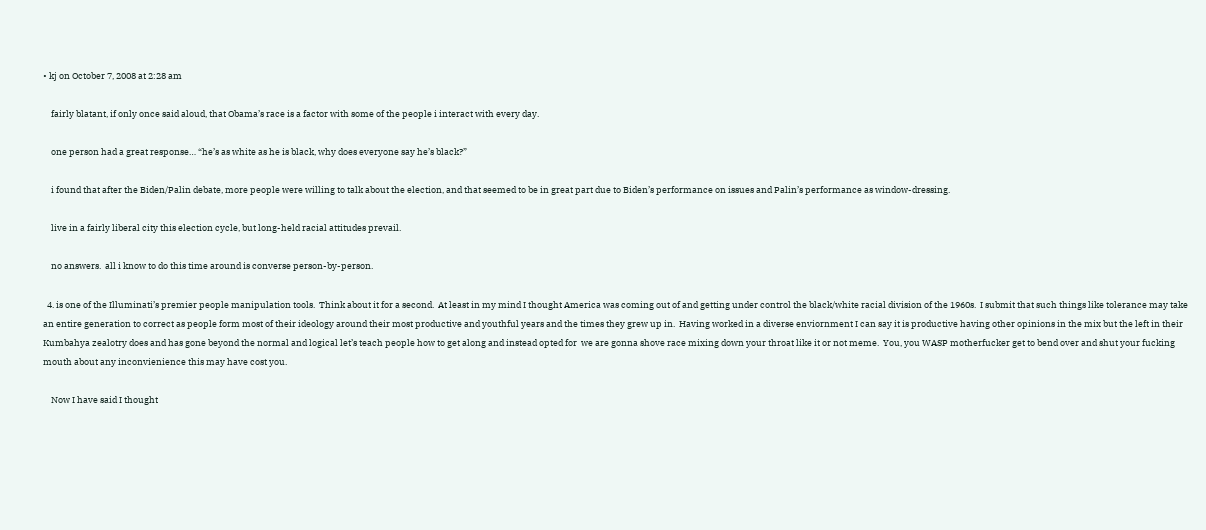• kj on October 7, 2008 at 2:28 am

    fairly blatant, if only once said aloud, that Obama’s race is a factor with some of the people i interact with every day.

    one person had a great response… “he’s as white as he is black, why does everyone say he’s black?”

    i found that after the Biden/Palin debate, more people were willing to talk about the election, and that seemed to be in great part due to Biden’s performance on issues and Palin’s performance as window-dressing.

    live in a fairly liberal city this election cycle, but long-held racial attitudes prevail.

    no answers.  all i know to do this time around is converse person-by-person.

  4. is one of the Illuminati’s premier people manipulation tools.  Think about it for a second.  At least in my mind I thought America was coming out of and getting under control the black/white racial division of the 1960s.  I submit that such things like tolerance may take an entire generation to correct as people form most of their ideology around their most productive and youthful years and the times they grew up in.  Having worked in a diverse enviornment I can say it is productive having other opinions in the mix but the left in their Kumbahya zealotry does and has gone beyond the normal and logical let’s teach people how to get along and instead opted for  we are gonna shove race mixing down your throat like it or not meme.  You, you WASP motherfucker get to bend over and shut your fucking mouth about any inconvienience this may have cost you.

    Now I have said I thought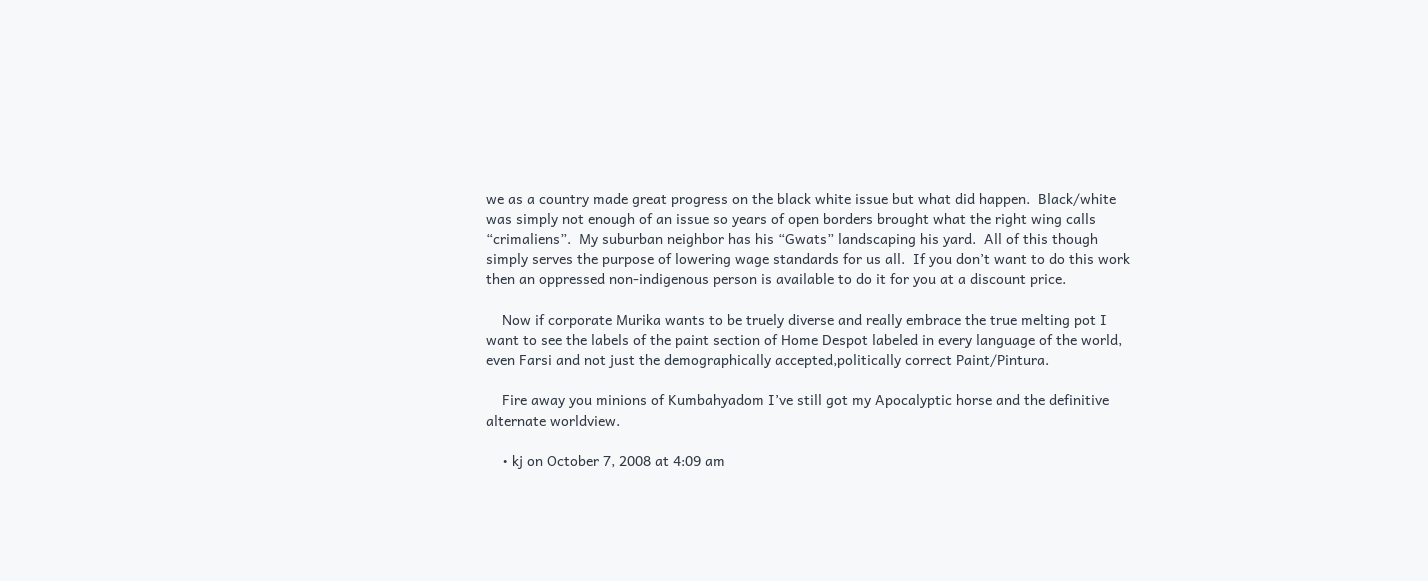we as a country made great progress on the black white issue but what did happen.  Black/white was simply not enough of an issue so years of open borders brought what the right wing calls “crimaliens”.  My suburban neighbor has his “Gwats” landscaping his yard.  All of this though simply serves the purpose of lowering wage standards for us all.  If you don’t want to do this work then an oppressed non-indigenous person is available to do it for you at a discount price.

    Now if corporate Murika wants to be truely diverse and really embrace the true melting pot I want to see the labels of the paint section of Home Despot labeled in every language of the world, even Farsi and not just the demographically accepted,politically correct Paint/Pintura.

    Fire away you minions of Kumbahyadom I’ve still got my Apocalyptic horse and the definitive alternate worldview.

    • kj on October 7, 2008 at 4:09 am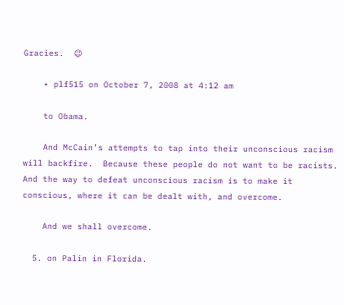Gracies.  😉

    • plf515 on October 7, 2008 at 4:12 am

    to Obama.

    And McCain’s attempts to tap into their unconscious racism will backfire.  Because these people do not want to be racists.  And the way to defeat unconscious racism is to make it conscious, where it can be dealt with, and overcome.

    And we shall overcome.

  5. on Palin in Florida.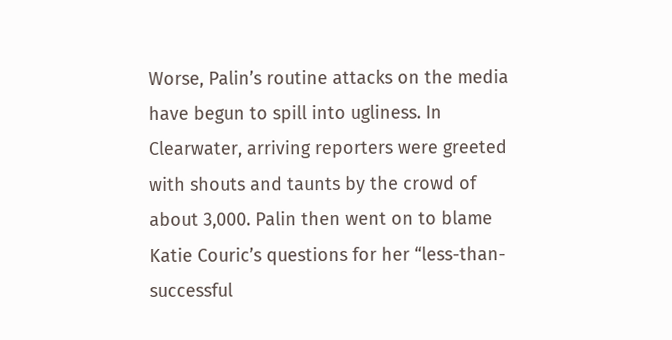Worse, Palin’s routine attacks on the media have begun to spill into ugliness. In Clearwater, arriving reporters were greeted with shouts and taunts by the crowd of about 3,000. Palin then went on to blame Katie Couric’s questions for her “less-than-successful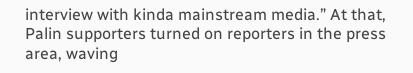interview with kinda mainstream media.” At that, Palin supporters turned on reporters in the press area, waving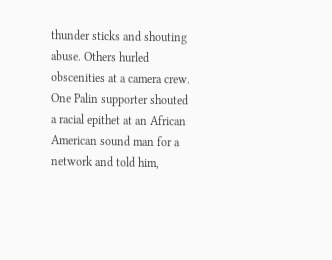thunder sticks and shouting abuse. Others hurled obscenities at a camera crew. One Palin supporter shouted a racial epithet at an African American sound man for a network and told him,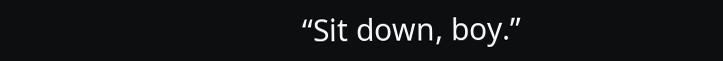“Sit down, boy.”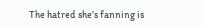The hatred she’s fanning is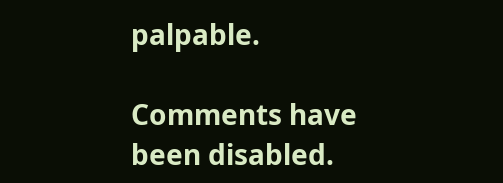palpable.

Comments have been disabled.